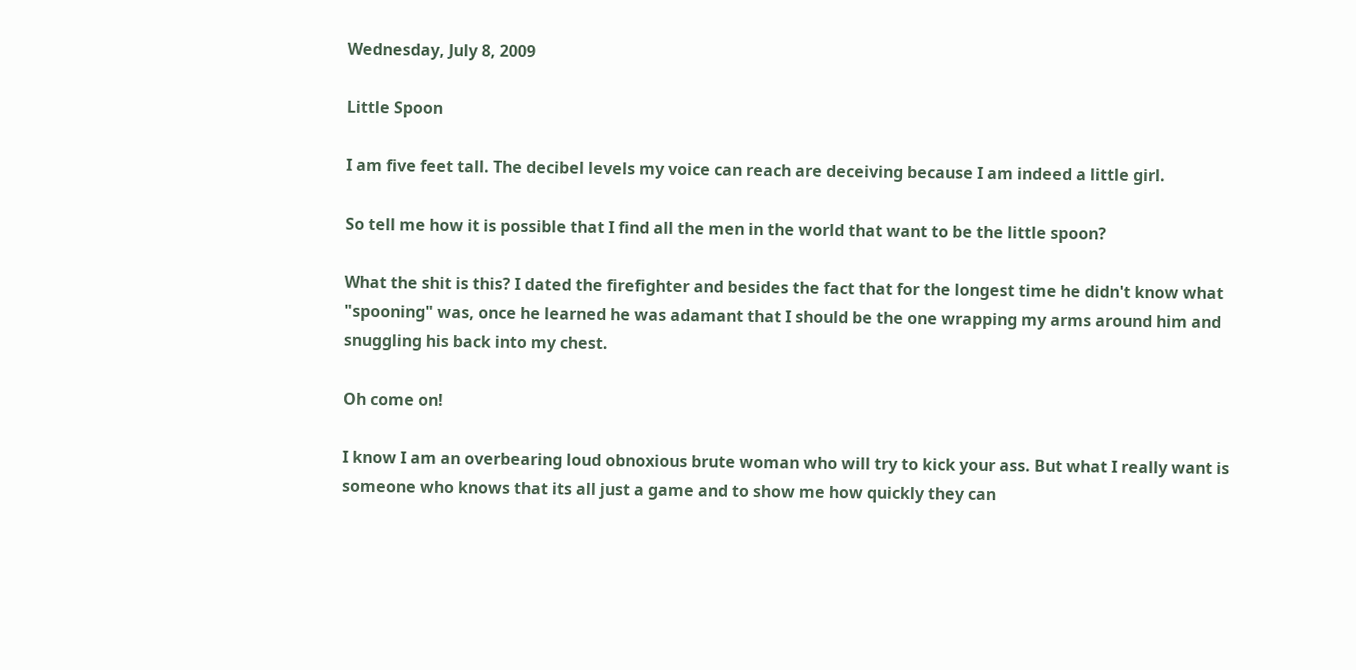Wednesday, July 8, 2009

Little Spoon

I am five feet tall. The decibel levels my voice can reach are deceiving because I am indeed a little girl.

So tell me how it is possible that I find all the men in the world that want to be the little spoon?

What the shit is this? I dated the firefighter and besides the fact that for the longest time he didn't know what "spooning" was, once he learned he was adamant that I should be the one wrapping my arms around him and snuggling his back into my chest.

Oh come on!

I know I am an overbearing loud obnoxious brute woman who will try to kick your ass. But what I really want is someone who knows that its all just a game and to show me how quickly they can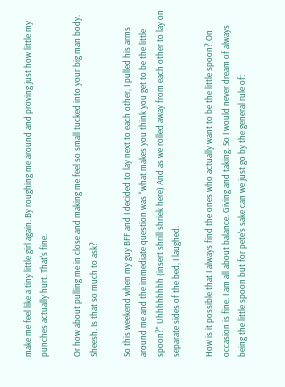make me feel like a tiny little girl again. By roughing me around and proving just how little my punches actually hurt. That's fine.

Or how about pulling me in close and making me feel so small tucked into your big man body. Sheesh. Is that so much to ask?

So this weekend when my guy BFF and I decided to lay next to each other, I pulled his arms around me and the immediate question was "what makes you think you get to be the little spoon?" Uhhhhhhhh (insert shrill shriek here) And as we rolled away from each other to lay on separate sides of the bed, I laughed.

How is it possible that I always find the ones who actually want to be the little spoon? On occasion is fine. I am all about balance. Giving and taking. So I would never dream of always being the little spoon but for pete's sake can we just go by the general rule of: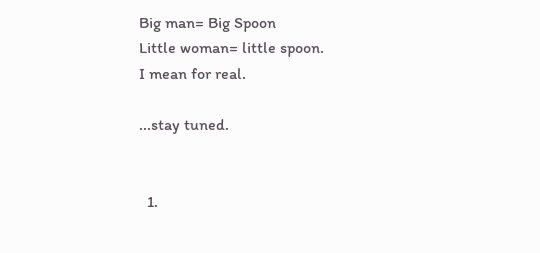Big man= Big Spoon
Little woman= little spoon.
I mean for real.

...stay tuned.


  1.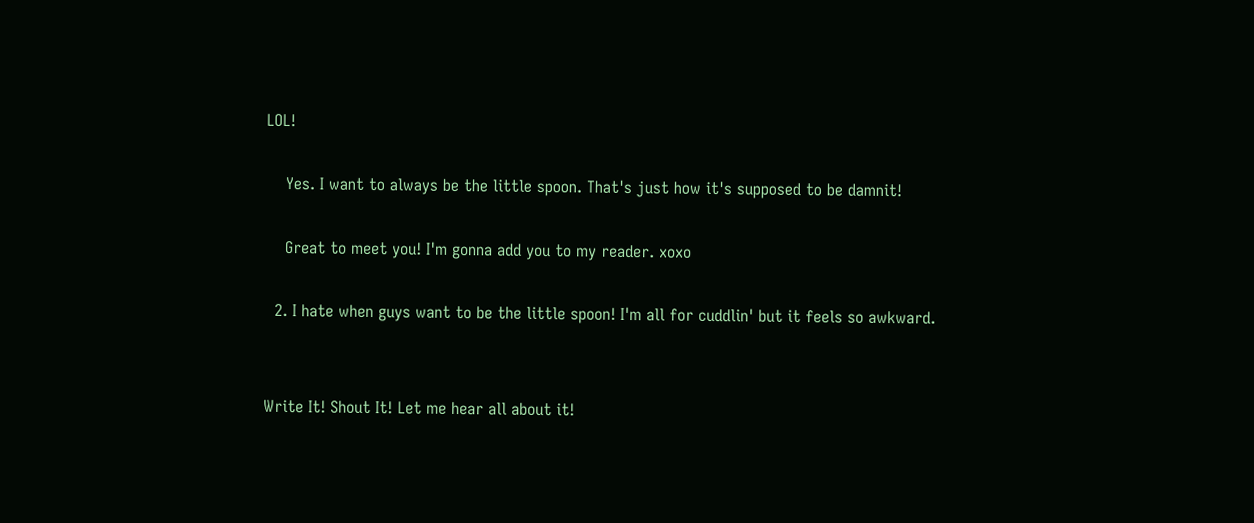LOL!

    Yes. I want to always be the little spoon. That's just how it's supposed to be damnit!

    Great to meet you! I'm gonna add you to my reader. xoxo

  2. I hate when guys want to be the little spoon! I'm all for cuddlin' but it feels so awkward.


Write It! Shout It! Let me hear all about it!